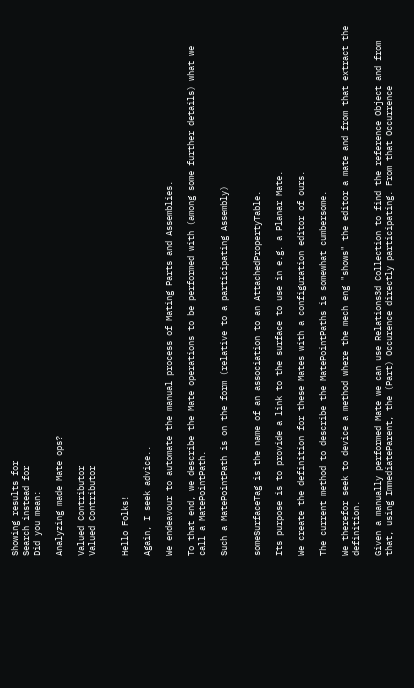Showing results for
Search instead for
Did you mean:

Analyzing made Mate ops?

Valued Contributor
Valued Contributor


Hello Folks!

Again, I seek advice..

We endeavour to automate the manual process of Mating Parts and Assemblies.

To that end, we describe the Mate operations to be performed with (among some further details) what we call a MatePointPath.

Such a MatePointPath is on the form (relative to a participating Assembly)


someSurfaceTag is the name of an association to an AttachedPropertyTable.

Its purpose is to provide a link to the surface to use in e.g. a Planar Mate.

We create the definition for these Mates with a configuration editor of ours.

The current method to describe the MatePointPaths is somewhat cumbersome.

We therefor seek to device a method where the mech eng "shows" the editor a mate and from that extract the definition.

Given a manually performed Mate we can use Relations3d Collection to find the reference Object and from that, using ImmediateParent, the (Part) Occurence directly participating. From that Occurrence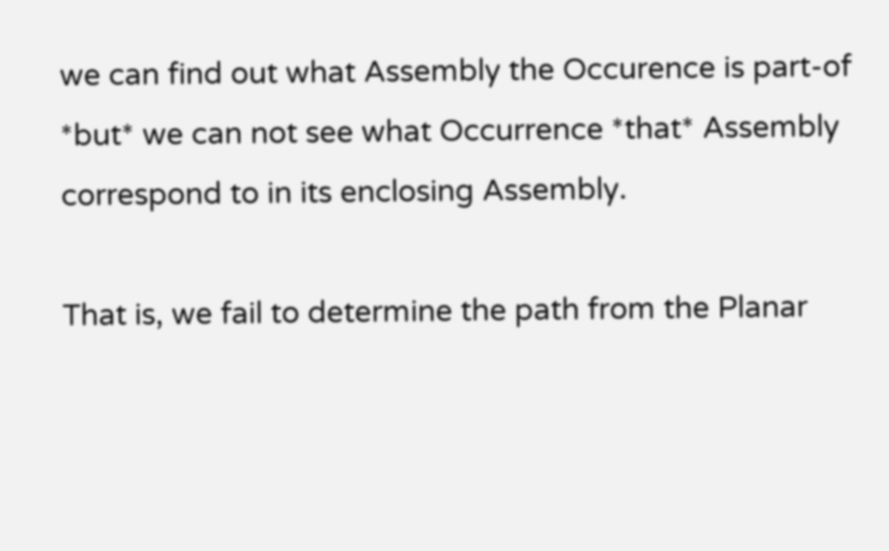we can find out what Assembly the Occurence is part-of *but* we can not see what Occurrence *that* Assembly correspond to in its enclosing Assembly.

That is, we fail to determine the path from the Planar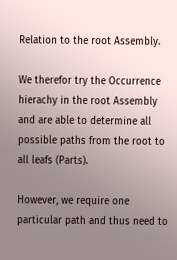Relation to the root Assembly.

We therefor try the Occurrence hierachy in the root Assembly and are able to determine all possible paths from the root to all leafs (Parts).

However, we require one particular path and thus need to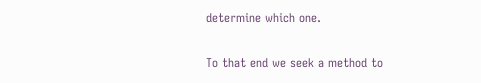determine which one.

To that end we seek a method to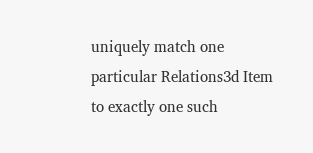uniquely match one particular Relations3d Item to exactly one such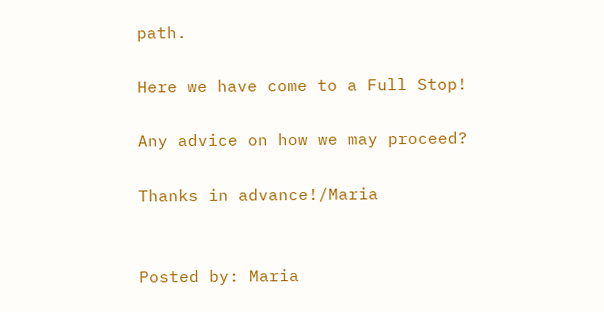path.

Here we have come to a Full Stop!

Any advice on how we may proceed?

Thanks in advance!/Maria


Posted by: Maria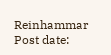Reinhammar
Post date: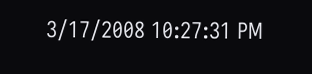3/17/2008 10:27:31 PM